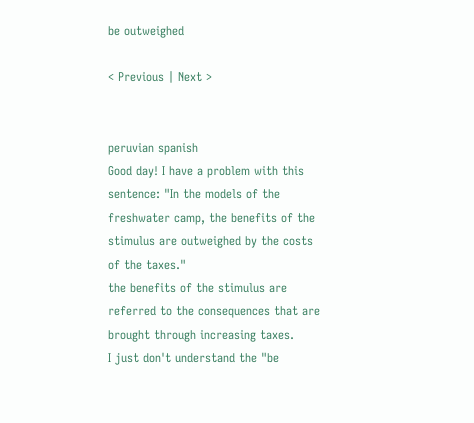be outweighed

< Previous | Next >


peruvian spanish
Good day! I have a problem with this sentence: "In the models of the freshwater camp, the benefits of the stimulus are outweighed by the costs of the taxes."
the benefits of the stimulus are referred to the consequences that are brought through increasing taxes.
I just don't understand the "be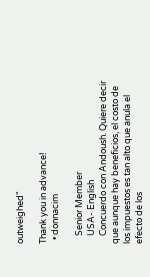outweighed"

Thank you in advance!
  • donnacim

    Senior Member
    USA- English
    Concuerdo con Andoush. Quiere decir que aunque hay beneficios, el costo de los impuestos es tan alto que anula el efecto de los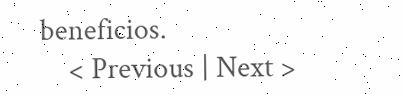beneficios.
    < Previous | Next >